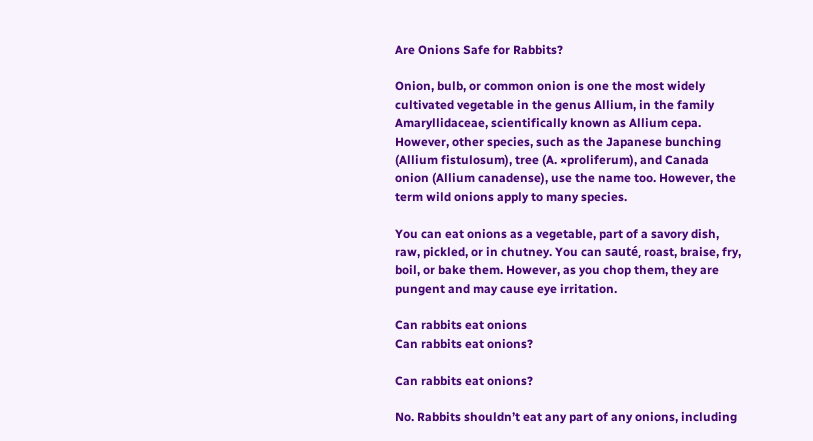Are Onions Safe for Rabbits?

Onion, bulb, or common onion is one the most widely cultivated vegetable in the genus Allium, in the family Amaryllidaceae, scientifically known as Allium cepa. However, other species, such as the Japanese bunching (Allium fistulosum), tree (A. ×proliferum), and Canada onion (Allium canadense), use the name too. However, the term wild onions apply to many species.

You can eat onions as a vegetable, part of a savory dish, raw, pickled, or in chutney. You can sauté, roast, braise, fry, boil, or bake them. However, as you chop them, they are pungent and may cause eye irritation.

Can rabbits eat onions
Can rabbits eat onions?

Can rabbits eat onions?

No. Rabbits shouldn’t eat any part of any onions, including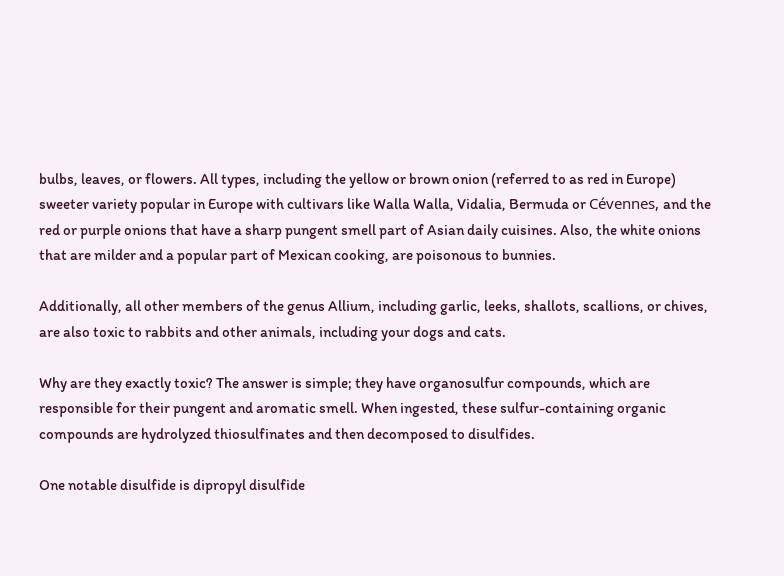bulbs, leaves, or flowers. All types, including the yellow or brown onion (referred to as red in Europe) sweeter variety popular in Europe with cultivars like Walla Walla, Vidalia, Bermuda or Cévennes, and the red or purple onions that have a sharp pungent smell part of Asian daily cuisines. Also, the white onions that are milder and a popular part of Mexican cooking, are poisonous to bunnies.

Additionally, all other members of the genus Allium, including garlic, leeks, shallots, scallions, or chives, are also toxic to rabbits and other animals, including your dogs and cats.

Why are they exactly toxic? The answer is simple; they have organosulfur compounds, which are responsible for their pungent and aromatic smell. When ingested, these sulfur-containing organic compounds are hydrolyzed thiosulfinates and then decomposed to disulfides.

One notable disulfide is dipropyl disulfide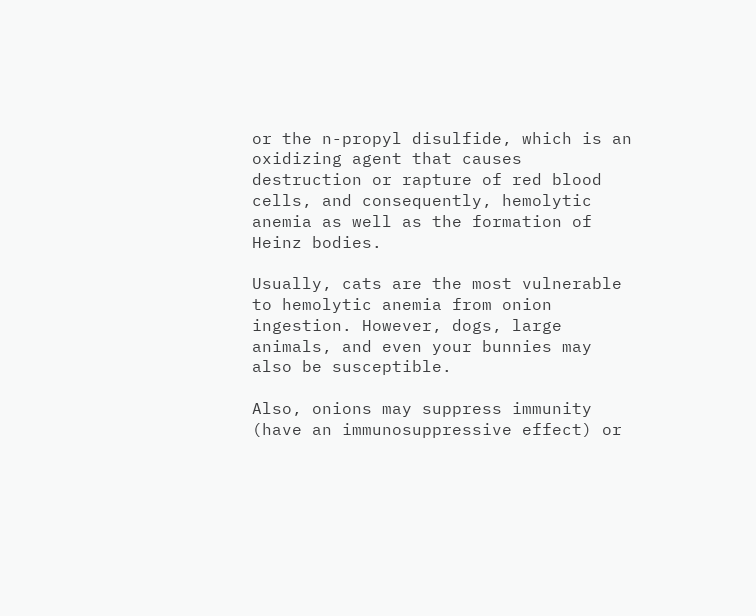or the n-propyl disulfide, which is an oxidizing agent that causes destruction or rapture of red blood cells, and consequently, hemolytic anemia as well as the formation of Heinz bodies.

Usually, cats are the most vulnerable to hemolytic anemia from onion ingestion. However, dogs, large animals, and even your bunnies may also be susceptible.

Also, onions may suppress immunity (have an immunosuppressive effect) or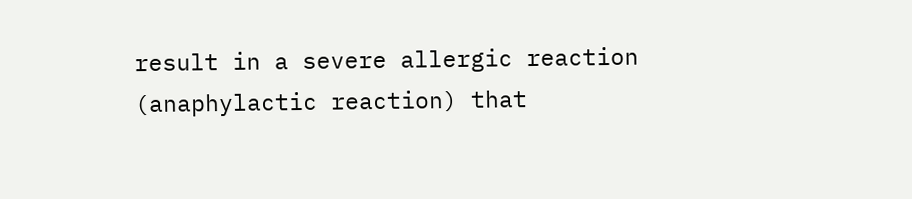result in a severe allergic reaction (anaphylactic reaction) that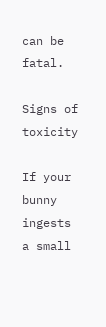can be fatal.

Signs of toxicity

If your bunny ingests a small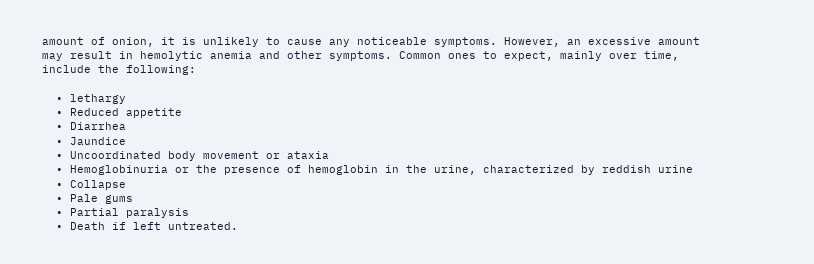amount of onion, it is unlikely to cause any noticeable symptoms. However, an excessive amount may result in hemolytic anemia and other symptoms. Common ones to expect, mainly over time, include the following:

  • lethargy
  • Reduced appetite
  • Diarrhea
  • Jaundice
  • Uncoordinated body movement or ataxia
  • Hemoglobinuria or the presence of hemoglobin in the urine, characterized by reddish urine
  • Collapse
  • Pale gums
  • Partial paralysis
  • Death if left untreated.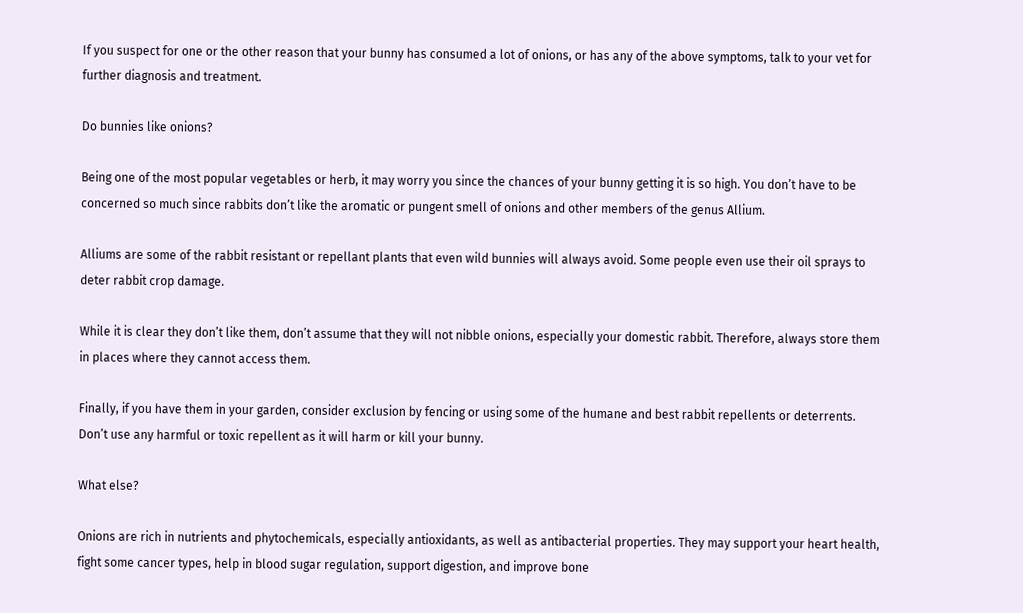If you suspect for one or the other reason that your bunny has consumed a lot of onions, or has any of the above symptoms, talk to your vet for further diagnosis and treatment.

Do bunnies like onions?

Being one of the most popular vegetables or herb, it may worry you since the chances of your bunny getting it is so high. You don’t have to be concerned so much since rabbits don’t like the aromatic or pungent smell of onions and other members of the genus Allium.

Alliums are some of the rabbit resistant or repellant plants that even wild bunnies will always avoid. Some people even use their oil sprays to deter rabbit crop damage.

While it is clear they don’t like them, don’t assume that they will not nibble onions, especially your domestic rabbit. Therefore, always store them in places where they cannot access them.

Finally, if you have them in your garden, consider exclusion by fencing or using some of the humane and best rabbit repellents or deterrents. Don’t use any harmful or toxic repellent as it will harm or kill your bunny.

What else?

Onions are rich in nutrients and phytochemicals, especially antioxidants, as well as antibacterial properties. They may support your heart health, fight some cancer types, help in blood sugar regulation, support digestion, and improve bone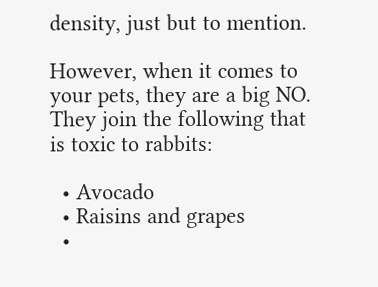density, just but to mention.

However, when it comes to your pets, they are a big NO. They join the following that is toxic to rabbits:

  • Avocado
  • Raisins and grapes
  •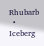Rhubarb
  • Iceberg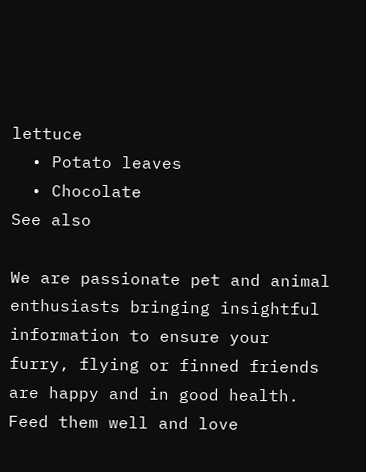lettuce
  • Potato leaves
  • Chocolate
See also

We are passionate pet and animal enthusiasts bringing insightful information to ensure your furry, flying or finned friends are happy and in good health. Feed them well and love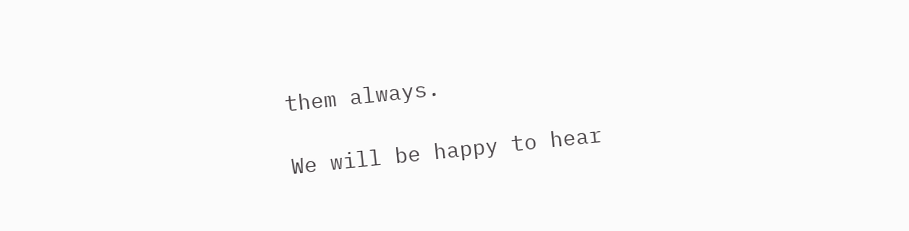them always.

We will be happy to hear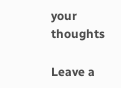your thoughts

Leave a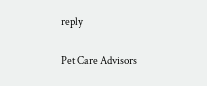reply

Pet Care Advisors